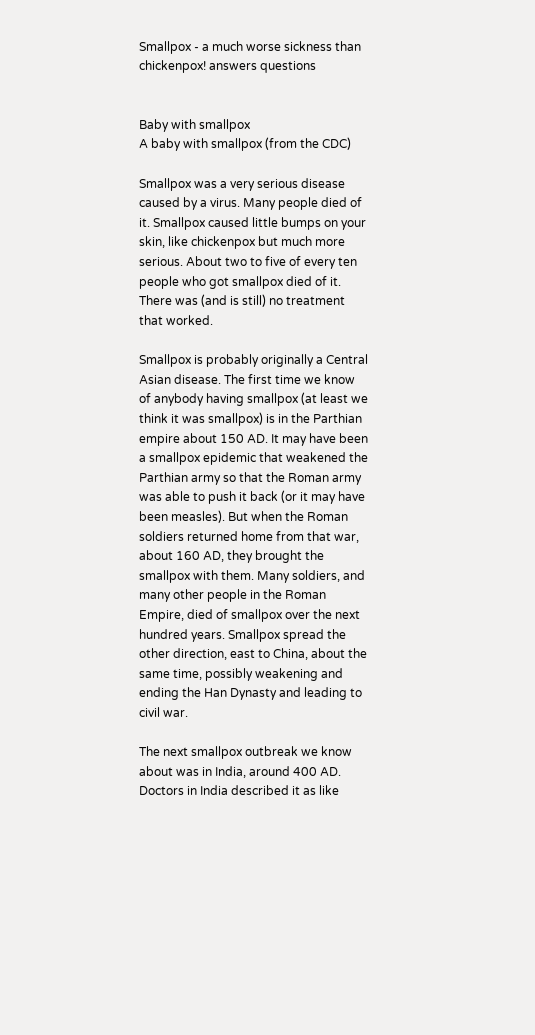Smallpox - a much worse sickness than chickenpox! answers questions


Baby with smallpox
A baby with smallpox (from the CDC)

Smallpox was a very serious disease caused by a virus. Many people died of it. Smallpox caused little bumps on your skin, like chickenpox but much more serious. About two to five of every ten people who got smallpox died of it. There was (and is still) no treatment that worked.

Smallpox is probably originally a Central Asian disease. The first time we know of anybody having smallpox (at least we think it was smallpox) is in the Parthian empire about 150 AD. It may have been a smallpox epidemic that weakened the Parthian army so that the Roman army was able to push it back (or it may have been measles). But when the Roman soldiers returned home from that war, about 160 AD, they brought the smallpox with them. Many soldiers, and many other people in the Roman Empire, died of smallpox over the next hundred years. Smallpox spread the other direction, east to China, about the same time, possibly weakening and ending the Han Dynasty and leading to civil war.

The next smallpox outbreak we know about was in India, around 400 AD. Doctors in India described it as like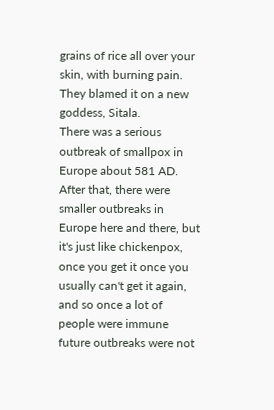grains of rice all over your skin, with burning pain. They blamed it on a new goddess, Sitala.
There was a serious outbreak of smallpox in Europe about 581 AD. After that, there were smaller outbreaks in Europe here and there, but it's just like chickenpox, once you get it once you usually can't get it again, and so once a lot of people were immune future outbreaks were not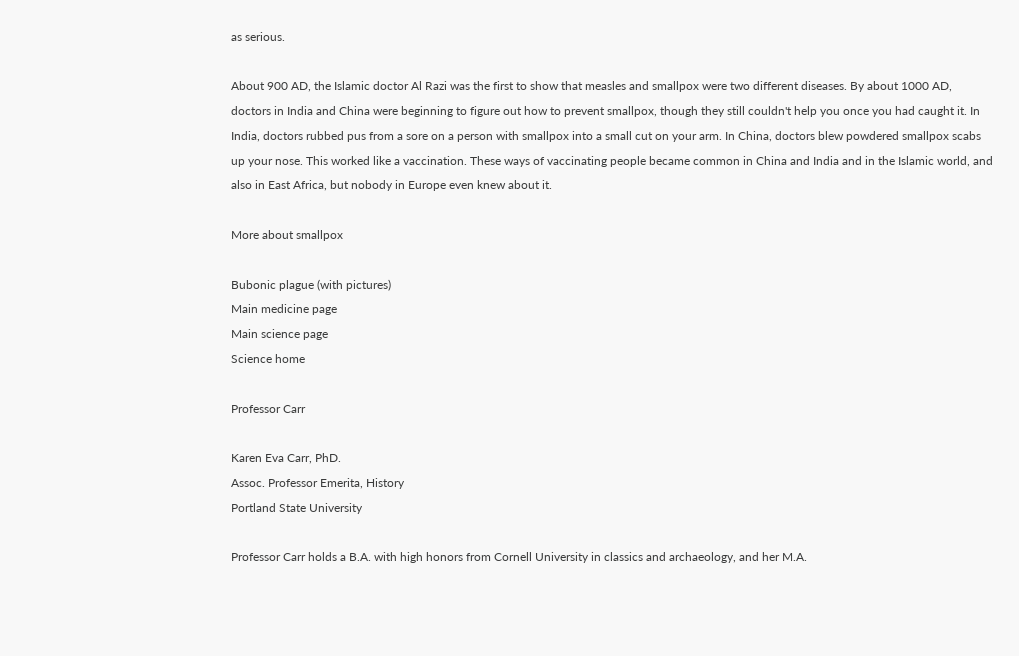as serious.

About 900 AD, the Islamic doctor Al Razi was the first to show that measles and smallpox were two different diseases. By about 1000 AD, doctors in India and China were beginning to figure out how to prevent smallpox, though they still couldn't help you once you had caught it. In India, doctors rubbed pus from a sore on a person with smallpox into a small cut on your arm. In China, doctors blew powdered smallpox scabs up your nose. This worked like a vaccination. These ways of vaccinating people became common in China and India and in the Islamic world, and also in East Africa, but nobody in Europe even knew about it.

More about smallpox

Bubonic plague (with pictures)
Main medicine page
Main science page
Science home

Professor Carr

Karen Eva Carr, PhD.
Assoc. Professor Emerita, History
Portland State University

Professor Carr holds a B.A. with high honors from Cornell University in classics and archaeology, and her M.A.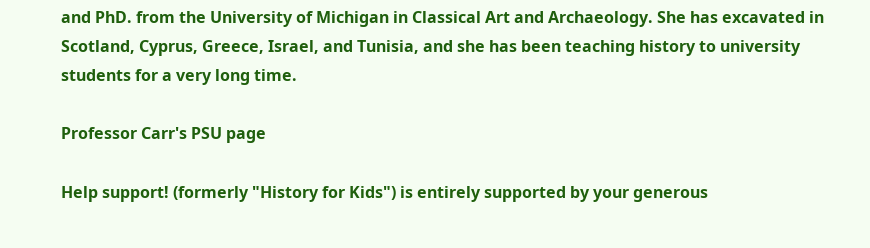and PhD. from the University of Michigan in Classical Art and Archaeology. She has excavated in Scotland, Cyprus, Greece, Israel, and Tunisia, and she has been teaching history to university students for a very long time.

Professor Carr's PSU page

Help support! (formerly "History for Kids") is entirely supported by your generous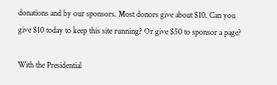donations and by our sponsors. Most donors give about $10. Can you give $10 today to keep this site running? Or give $50 to sponsor a page?

With the Presidential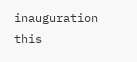inauguration this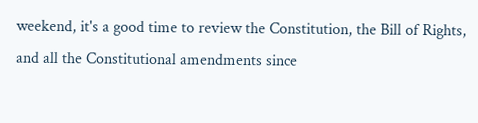weekend, it's a good time to review the Constitution, the Bill of Rights, and all the Constitutional amendments since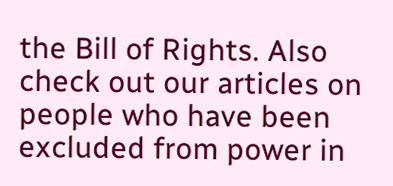the Bill of Rights. Also check out our articles on people who have been excluded from power in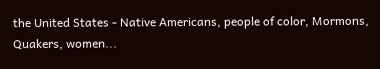the United States - Native Americans, people of color, Mormons, Quakers, women...